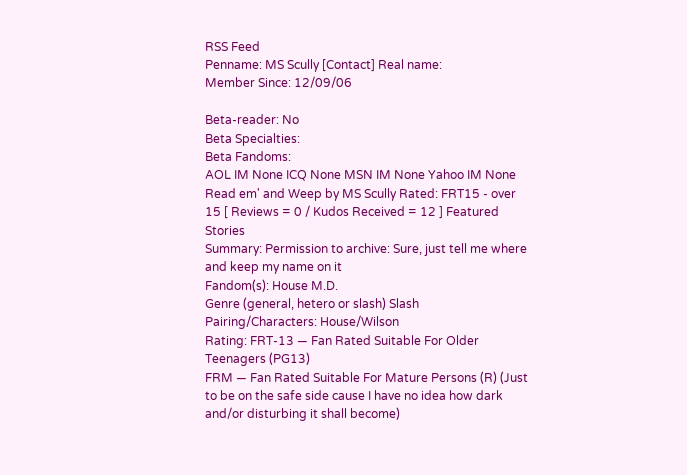RSS Feed
Penname: MS Scully [Contact] Real name:
Member Since: 12/09/06

Beta-reader: No
Beta Specialties:
Beta Fandoms:
AOL IM None ICQ None MSN IM None Yahoo IM None
Read em' and Weep by MS Scully Rated: FRT15 - over 15 [ Reviews = 0 / Kudos Received = 12 ] Featured Stories
Summary: Permission to archive: Sure, just tell me where and keep my name on it
Fandom(s): House M.D.
Genre (general, hetero or slash) Slash
Pairing/Characters: House/Wilson
Rating: FRT-13 — Fan Rated Suitable For Older Teenagers (PG13)
FRM — Fan Rated Suitable For Mature Persons (R) (Just to be on the safe side cause I have no idea how dark and/or disturbing it shall become)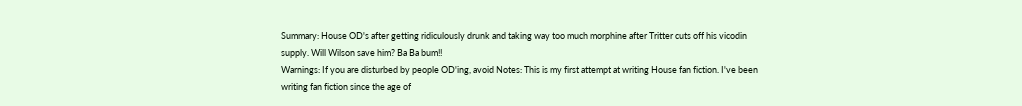Summary: House OD's after getting ridiculously drunk and taking way too much morphine after Tritter cuts off his vicodin supply. Will Wilson save him? Ba Ba bum!!
Warnings: If you are disturbed by people OD'ing, avoid Notes: This is my first attempt at writing House fan fiction. I've been writing fan fiction since the age of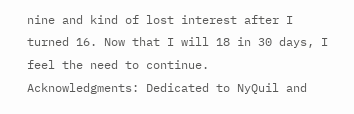nine and kind of lost interest after I turned 16. Now that I will 18 in 30 days, I feel the need to continue.
Acknowledgments: Dedicated to NyQuil and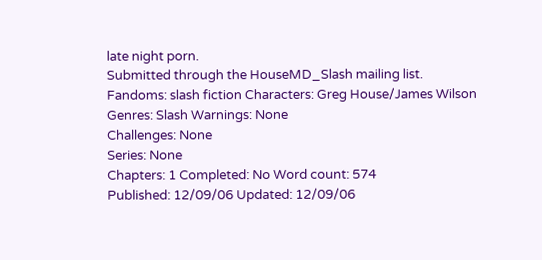late night porn.
Submitted through the HouseMD_Slash mailing list.
Fandoms: slash fiction Characters: Greg House/James Wilson
Genres: Slash Warnings: None
Challenges: None
Series: None
Chapters: 1 Completed: No Word count: 574
Published: 12/09/06 Updated: 12/09/06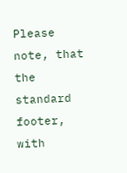Please note, that the standard footer, with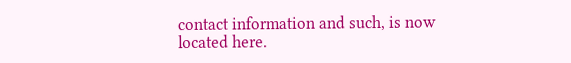contact information and such, is now located here.